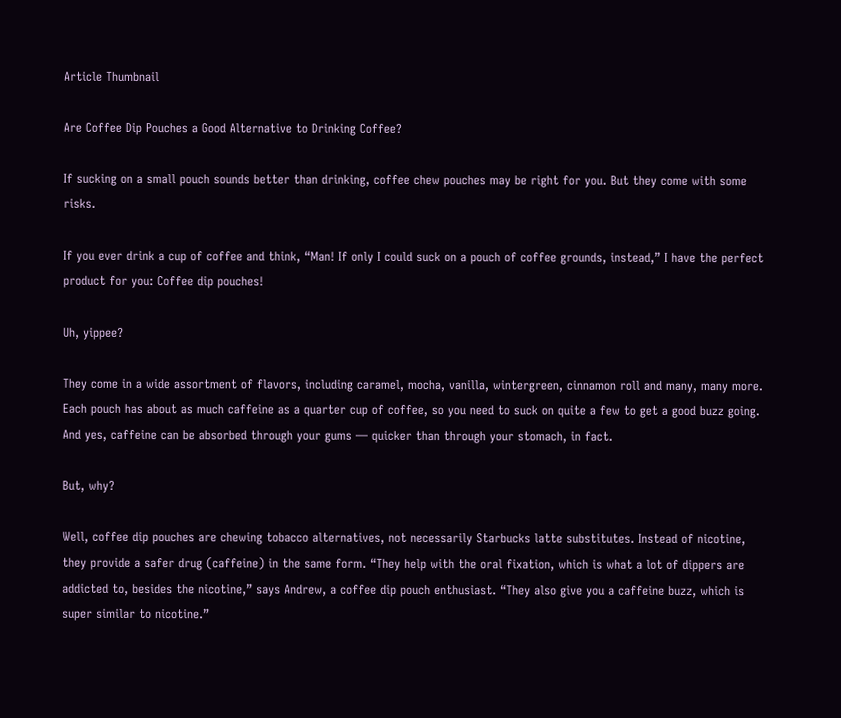Article Thumbnail

Are Coffee Dip Pouches a Good Alternative to Drinking Coffee?

If sucking on a small pouch sounds better than drinking, coffee chew pouches may be right for you. But they come with some risks.

If you ever drink a cup of coffee and think, “Man! If only I could suck on a pouch of coffee grounds, instead,” I have the perfect product for you: Coffee dip pouches!

Uh, yippee?

They come in a wide assortment of flavors, including caramel, mocha, vanilla, wintergreen, cinnamon roll and many, many more. Each pouch has about as much caffeine as a quarter cup of coffee, so you need to suck on quite a few to get a good buzz going. And yes, caffeine can be absorbed through your gums — quicker than through your stomach, in fact.

But, why?

Well, coffee dip pouches are chewing tobacco alternatives, not necessarily Starbucks latte substitutes. Instead of nicotine, they provide a safer drug (caffeine) in the same form. “They help with the oral fixation, which is what a lot of dippers are addicted to, besides the nicotine,” says Andrew, a coffee dip pouch enthusiast. “They also give you a caffeine buzz, which is super similar to nicotine.”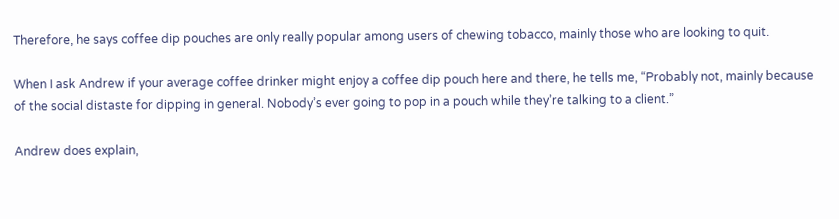Therefore, he says coffee dip pouches are only really popular among users of chewing tobacco, mainly those who are looking to quit.

When I ask Andrew if your average coffee drinker might enjoy a coffee dip pouch here and there, he tells me, “Probably not, mainly because of the social distaste for dipping in general. Nobody’s ever going to pop in a pouch while they’re talking to a client.”

Andrew does explain,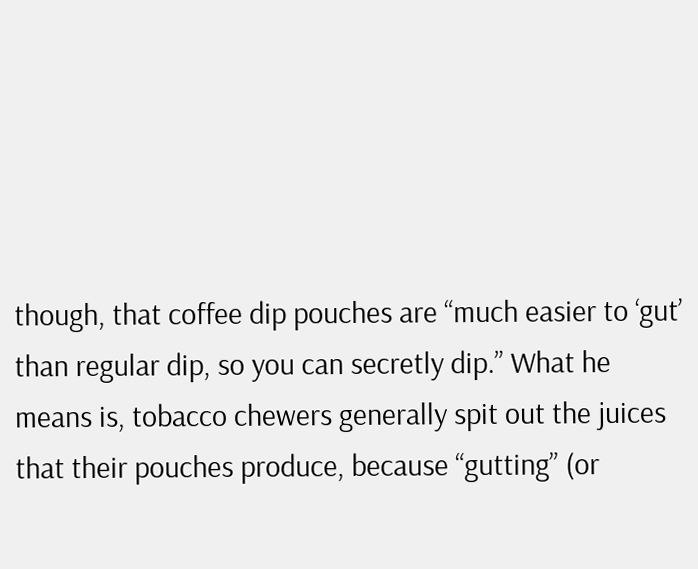though, that coffee dip pouches are “much easier to ‘gut’ than regular dip, so you can secretly dip.” What he means is, tobacco chewers generally spit out the juices that their pouches produce, because “gutting” (or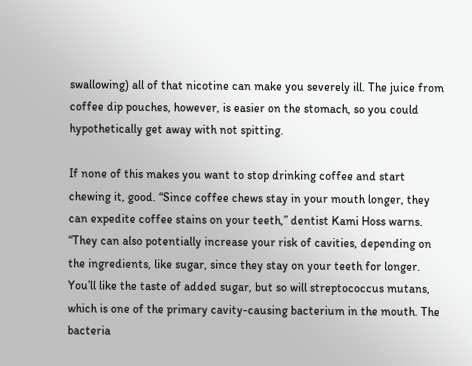swallowing) all of that nicotine can make you severely ill. The juice from coffee dip pouches, however, is easier on the stomach, so you could hypothetically get away with not spitting.

If none of this makes you want to stop drinking coffee and start chewing it, good. “Since coffee chews stay in your mouth longer, they can expedite coffee stains on your teeth,” dentist Kami Hoss warns. “They can also potentially increase your risk of cavities, depending on the ingredients, like sugar, since they stay on your teeth for longer. You’ll like the taste of added sugar, but so will streptococcus mutans, which is one of the primary cavity-causing bacterium in the mouth. The bacteria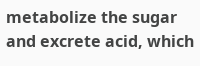metabolize the sugar and excrete acid, which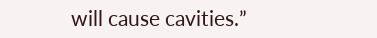will cause cavities.”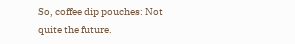So, coffee dip pouches: Not quite the future.